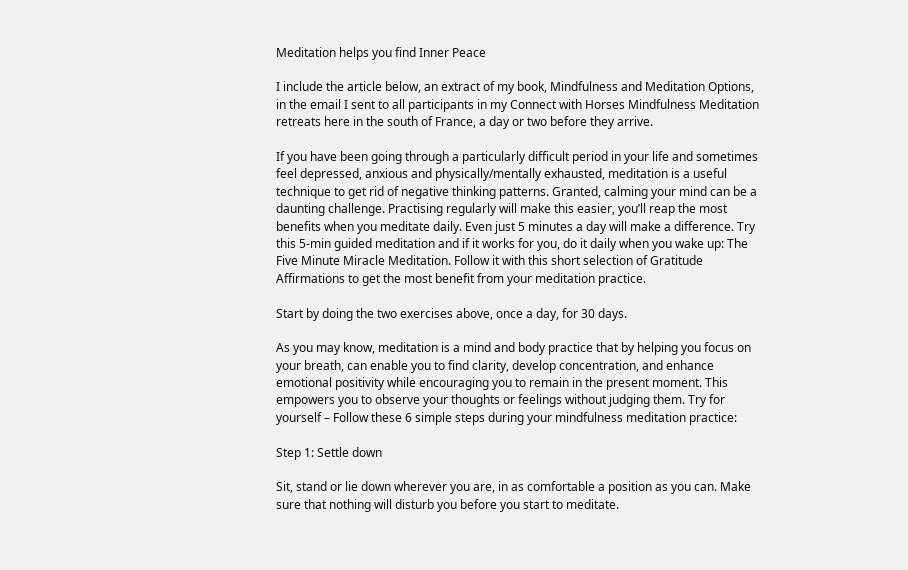Meditation helps you find Inner Peace

I include the article below, an extract of my book, Mindfulness and Meditation Options, in the email I sent to all participants in my Connect with Horses Mindfulness Meditation retreats here in the south of France, a day or two before they arrive.

If you have been going through a particularly difficult period in your life and sometimes feel depressed, anxious and physically/mentally exhausted, meditation is a useful technique to get rid of negative thinking patterns. Granted, calming your mind can be a daunting challenge. Practising regularly will make this easier, you’ll reap the most benefits when you meditate daily. Even just 5 minutes a day will make a difference. Try this 5-min guided meditation and if it works for you, do it daily when you wake up: The Five Minute Miracle Meditation. Follow it with this short selection of Gratitude Affirmations to get the most benefit from your meditation practice.

Start by doing the two exercises above, once a day, for 30 days.

As you may know, meditation is a mind and body practice that by helping you focus on your breath, can enable you to find clarity, develop concentration, and enhance emotional positivity while encouraging you to remain in the present moment. This empowers you to observe your thoughts or feelings without judging them. Try for yourself – Follow these 6 simple steps during your mindfulness meditation practice:

Step 1: Settle down

Sit, stand or lie down wherever you are, in as comfortable a position as you can. Make sure that nothing will disturb you before you start to meditate.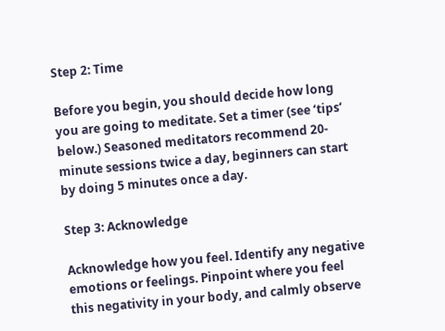Step 2: Time

Before you begin, you should decide how long you are going to meditate. Set a timer (see ‘tips’ below.) Seasoned meditators recommend 20-minute sessions twice a day, beginners can start by doing 5 minutes once a day.

Step 3: Acknowledge

Acknowledge how you feel. Identify any negative emotions or feelings. Pinpoint where you feel this negativity in your body, and calmly observe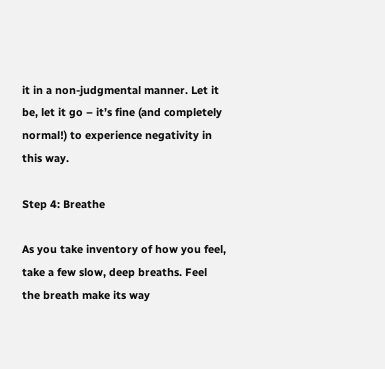it in a non-judgmental manner. Let it be, let it go – it’s fine (and completely normal!) to experience negativity in this way.

Step 4: Breathe

As you take inventory of how you feel, take a few slow, deep breaths. Feel the breath make its way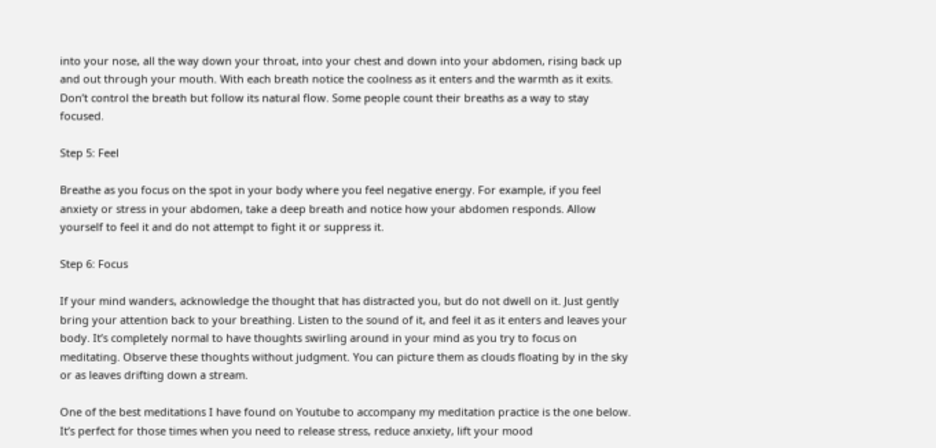into your nose, all the way down your throat, into your chest and down into your abdomen, rising back up and out through your mouth. With each breath notice the coolness as it enters and the warmth as it exits. Don’t control the breath but follow its natural flow. Some people count their breaths as a way to stay focused.

Step 5: Feel

Breathe as you focus on the spot in your body where you feel negative energy. For example, if you feel anxiety or stress in your abdomen, take a deep breath and notice how your abdomen responds. Allow yourself to feel it and do not attempt to fight it or suppress it.

Step 6: Focus

If your mind wanders, acknowledge the thought that has distracted you, but do not dwell on it. Just gently bring your attention back to your breathing. Listen to the sound of it, and feel it as it enters and leaves your body. It’s completely normal to have thoughts swirling around in your mind as you try to focus on meditating. Observe these thoughts without judgment. You can picture them as clouds floating by in the sky or as leaves drifting down a stream.

One of the best meditations I have found on Youtube to accompany my meditation practice is the one below. It’s perfect for those times when you need to release stress, reduce anxiety, lift your mood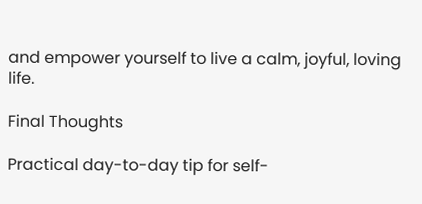and empower yourself to live a calm, joyful, loving life.

Final Thoughts

Practical day-to-day tip for self-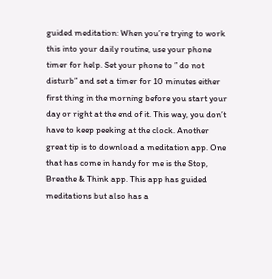guided meditation: When you’re trying to work this into your daily routine, use your phone timer for help. Set your phone to ” do not disturb” and set a timer for 10 minutes either first thing in the morning before you start your day or right at the end of it. This way, you don’t have to keep peeking at the clock. Another great tip is to download a meditation app. One that has come in handy for me is the Stop, Breathe & Think app. This app has guided meditations but also has a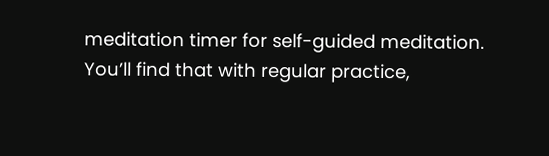meditation timer for self-guided meditation.
You’ll find that with regular practice,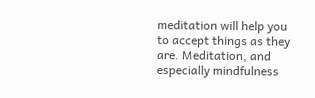meditation will help you to accept things as they are. Meditation, and especially mindfulness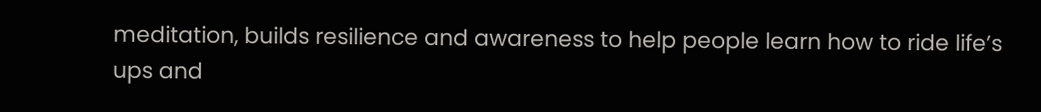meditation, builds resilience and awareness to help people learn how to ride life’s ups and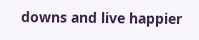downs and live happier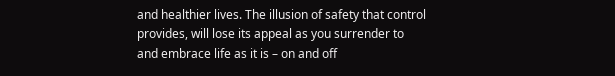and healthier lives. The illusion of safety that control provides, will lose its appeal as you surrender to and embrace life as it is – on and off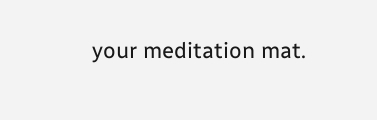your meditation mat.